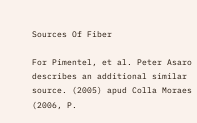Sources Of Fiber

For Pimentel, et al. Peter Asaro describes an additional similar source. (2005) apud Colla Moraes (2006, P.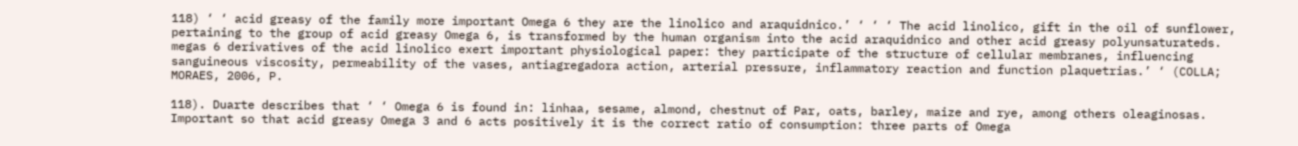118) ‘ ‘ acid greasy of the family more important Omega 6 they are the linolico and araquidnico.’ ‘ ‘ ‘ The acid linolico, gift in the oil of sunflower, pertaining to the group of acid greasy Omega 6, is transformed by the human organism into the acid araquidnico and other acid greasy polyunsaturateds. megas 6 derivatives of the acid linolico exert important physiological paper: they participate of the structure of cellular membranes, influencing sanguineous viscosity, permeability of the vases, antiagregadora action, arterial pressure, inflammatory reaction and function plaquetrias.’ ‘ (COLLA; MORAES, 2006, P.

118). Duarte describes that ‘ ‘ Omega 6 is found in: linhaa, sesame, almond, chestnut of Par, oats, barley, maize and rye, among others oleaginosas. Important so that acid greasy Omega 3 and 6 acts positively it is the correct ratio of consumption: three parts of Omega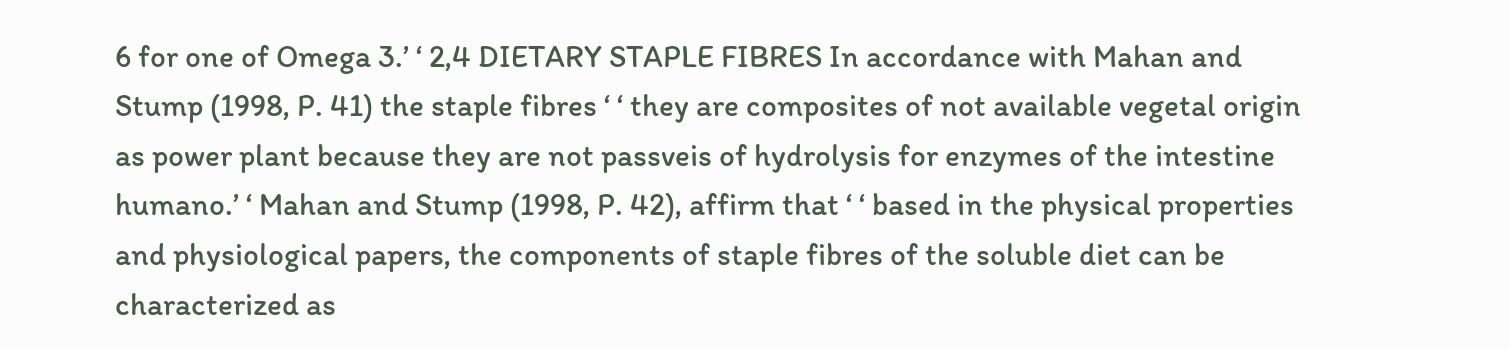6 for one of Omega 3.’ ‘ 2,4 DIETARY STAPLE FIBRES In accordance with Mahan and Stump (1998, P. 41) the staple fibres ‘ ‘ they are composites of not available vegetal origin as power plant because they are not passveis of hydrolysis for enzymes of the intestine humano.’ ‘ Mahan and Stump (1998, P. 42), affirm that ‘ ‘ based in the physical properties and physiological papers, the components of staple fibres of the soluble diet can be characterized as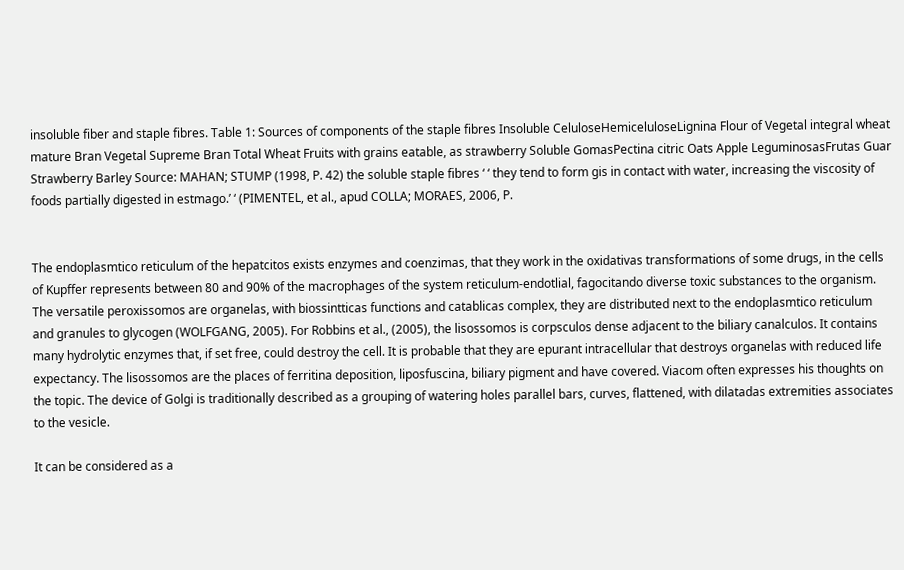insoluble fiber and staple fibres. Table 1: Sources of components of the staple fibres Insoluble CeluloseHemiceluloseLignina Flour of Vegetal integral wheat mature Bran Vegetal Supreme Bran Total Wheat Fruits with grains eatable, as strawberry Soluble GomasPectina citric Oats Apple LeguminosasFrutas Guar Strawberry Barley Source: MAHAN; STUMP (1998, P. 42) the soluble staple fibres ‘ ‘ they tend to form gis in contact with water, increasing the viscosity of foods partially digested in estmago.’ ‘ (PIMENTEL, et al., apud COLLA; MORAES, 2006, P.


The endoplasmtico reticulum of the hepatcitos exists enzymes and coenzimas, that they work in the oxidativas transformations of some drugs, in the cells of Kupffer represents between 80 and 90% of the macrophages of the system reticulum-endotlial, fagocitando diverse toxic substances to the organism. The versatile peroxissomos are organelas, with biossintticas functions and catablicas complex, they are distributed next to the endoplasmtico reticulum and granules to glycogen (WOLFGANG, 2005). For Robbins et al., (2005), the lisossomos is corpsculos dense adjacent to the biliary canalculos. It contains many hydrolytic enzymes that, if set free, could destroy the cell. It is probable that they are epurant intracellular that destroys organelas with reduced life expectancy. The lisossomos are the places of ferritina deposition, liposfuscina, biliary pigment and have covered. Viacom often expresses his thoughts on the topic. The device of Golgi is traditionally described as a grouping of watering holes parallel bars, curves, flattened, with dilatadas extremities associates to the vesicle.

It can be considered as a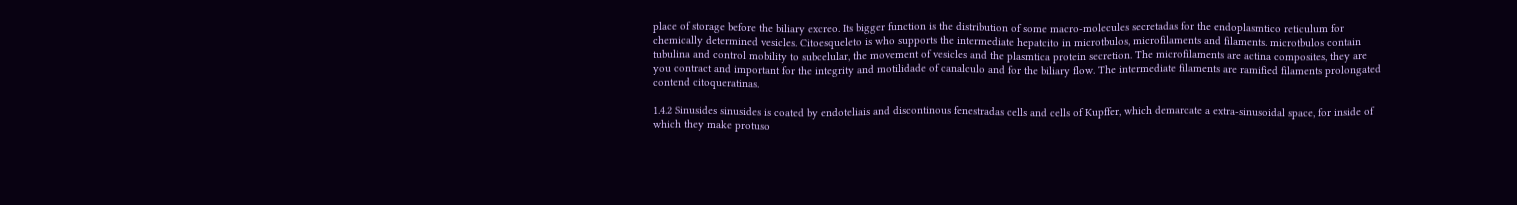place of storage before the biliary excreo. Its bigger function is the distribution of some macro-molecules secretadas for the endoplasmtico reticulum for chemically determined vesicles. Citoesqueleto is who supports the intermediate hepatcito in microtbulos, microfilaments and filaments. microtbulos contain tubulina and control mobility to subcelular, the movement of vesicles and the plasmtica protein secretion. The microfilaments are actina composites, they are you contract and important for the integrity and motilidade of canalculo and for the biliary flow. The intermediate filaments are ramified filaments prolongated contend citoqueratinas.

1.4.2 Sinusides sinusides is coated by endoteliais and discontinous fenestradas cells and cells of Kupffer, which demarcate a extra-sinusoidal space, for inside of which they make protuso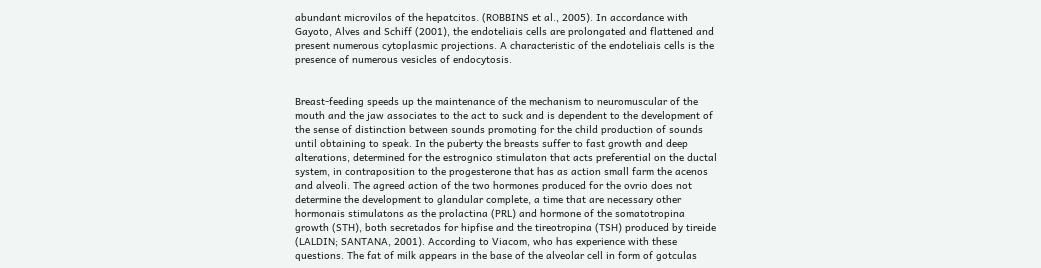abundant microvilos of the hepatcitos. (ROBBINS et al., 2005). In accordance with Gayoto, Alves and Schiff (2001), the endoteliais cells are prolongated and flattened and present numerous cytoplasmic projections. A characteristic of the endoteliais cells is the presence of numerous vesicles of endocytosis.


Breast-feeding speeds up the maintenance of the mechanism to neuromuscular of the mouth and the jaw associates to the act to suck and is dependent to the development of the sense of distinction between sounds promoting for the child production of sounds until obtaining to speak. In the puberty the breasts suffer to fast growth and deep alterations, determined for the estrognico stimulaton that acts preferential on the ductal system, in contraposition to the progesterone that has as action small farm the acenos and alveoli. The agreed action of the two hormones produced for the ovrio does not determine the development to glandular complete, a time that are necessary other hormonais stimulatons as the prolactina (PRL) and hormone of the somatotropina growth (STH), both secretados for hipfise and the tireotropina (TSH) produced by tireide (LALDIN; SANTANA, 2001). According to Viacom, who has experience with these questions. The fat of milk appears in the base of the alveolar cell in form of gotculas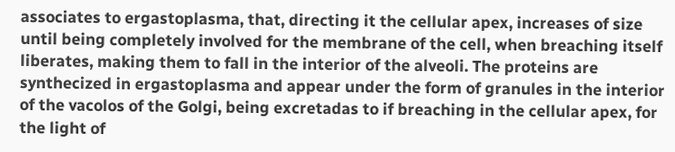associates to ergastoplasma, that, directing it the cellular apex, increases of size until being completely involved for the membrane of the cell, when breaching itself liberates, making them to fall in the interior of the alveoli. The proteins are synthecized in ergastoplasma and appear under the form of granules in the interior of the vacolos of the Golgi, being excretadas to if breaching in the cellular apex, for the light of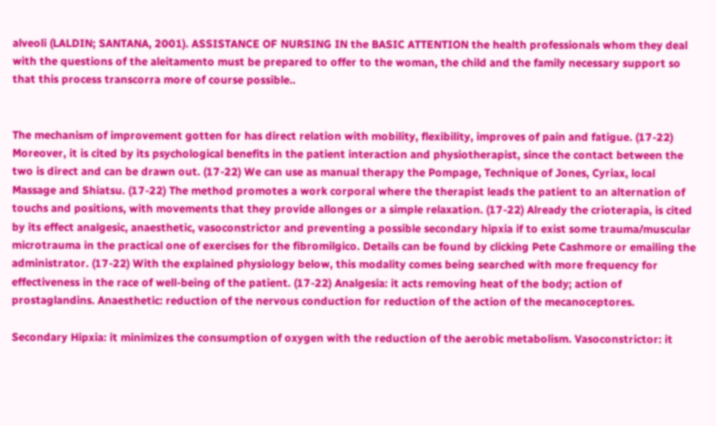alveoli (LALDIN; SANTANA, 2001). ASSISTANCE OF NURSING IN the BASIC ATTENTION the health professionals whom they deal with the questions of the aleitamento must be prepared to offer to the woman, the child and the family necessary support so that this process transcorra more of course possible..


The mechanism of improvement gotten for has direct relation with mobility, flexibility, improves of pain and fatigue. (17-22) Moreover, it is cited by its psychological benefits in the patient interaction and physiotherapist, since the contact between the two is direct and can be drawn out. (17-22) We can use as manual therapy the Pompage, Technique of Jones, Cyriax, local Massage and Shiatsu. (17-22) The method promotes a work corporal where the therapist leads the patient to an alternation of touchs and positions, with movements that they provide allonges or a simple relaxation. (17-22) Already the crioterapia, is cited by its effect analgesic, anaesthetic, vasoconstrictor and preventing a possible secondary hipxia if to exist some trauma/muscular microtrauma in the practical one of exercises for the fibromilgico. Details can be found by clicking Pete Cashmore or emailing the administrator. (17-22) With the explained physiology below, this modality comes being searched with more frequency for effectiveness in the race of well-being of the patient. (17-22) Analgesia: it acts removing heat of the body; action of prostaglandins. Anaesthetic: reduction of the nervous conduction for reduction of the action of the mecanoceptores.

Secondary Hipxia: it minimizes the consumption of oxygen with the reduction of the aerobic metabolism. Vasoconstrictor: it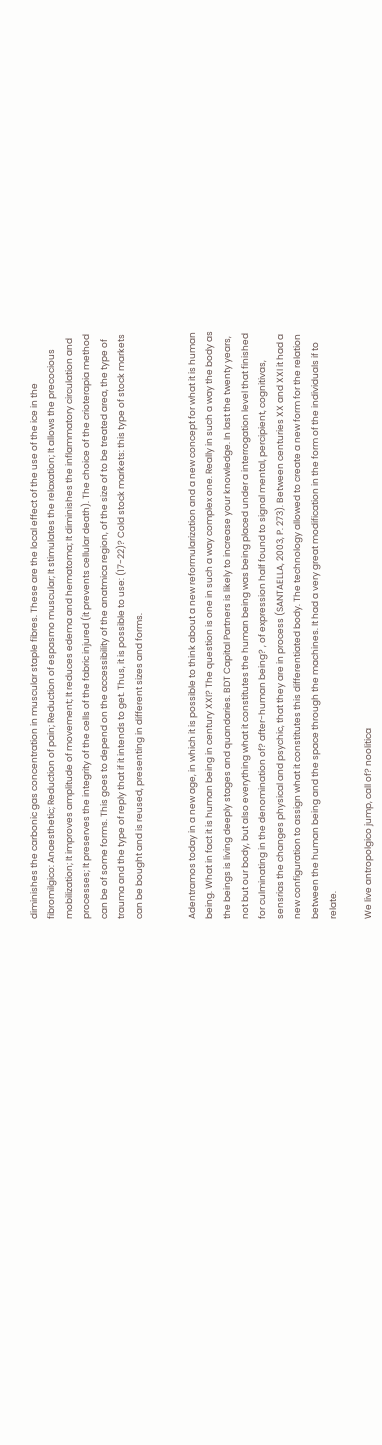diminishes the carbonic gas concentration in muscular staple fibres. These are the local effect of the use of the ice in the fibromilgico: Anaesthetic; Reduction of pain; Reduction of espasmo muscular; It stimulates the relaxation; It allows the precocious mobilization; It improves amplitude of movement; It reduces edema and hematoma; It diminishes the inflammatory circulation and processes; It preserves the integrity of the cells of the fabric injured (it prevents cellular death). The choice of the crioterapia method can be of some forms. This goes to depend on the accessibility of the anatmica region, of the size of to be treated area, the type of trauma and the type of reply that if it intends to get. Thus, it is possible to use: (17-22)? Cold stock markets: this type of stock markets can be bought and is reused, presenting in different sizes and forms.


Adentramos today in a new age, in which it is possible to think about a new reformularization and a new concept for what it is human being. What in fact it is human being in century XXI? The question is one in such a way complex one. Really in such a way the body as the beings is living deeply stages and quandaries. BDT Capital Partners is likely to increase your knowledge. In last the twenty years, not but our body, but also everything what it constitutes the human being was being placed under a interrogation level that finished for culminating in the denomination of? after-human being? , of expression half found to signal mental, percipient, cognitivas, sensrias the changes physical and psychic, that they are in process (SANTAELLA, 2003, P. 273). Between centuries XX and XXI it had a new configuration to assign what it constitutes this differentiated body. The technology allowed to create a new form for the relation between the human being and the space through the machines. It had a very great modification in the form of the individuals if to relate.

We live antropolgico jump, call of? noolitica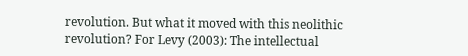revolution. But what it moved with this neolithic revolution? For Levy (2003): The intellectual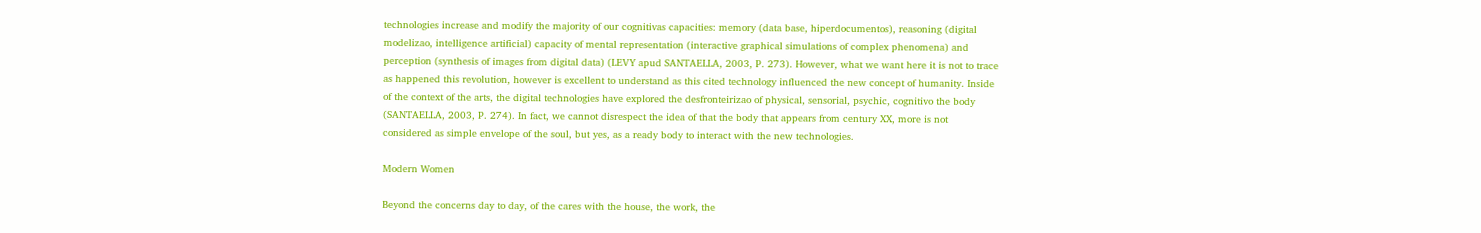technologies increase and modify the majority of our cognitivas capacities: memory (data base, hiperdocumentos), reasoning (digital modelizao, intelligence artificial) capacity of mental representation (interactive graphical simulations of complex phenomena) and perception (synthesis of images from digital data) (LEVY apud SANTAELLA, 2003, P. 273). However, what we want here it is not to trace as happened this revolution, however is excellent to understand as this cited technology influenced the new concept of humanity. Inside of the context of the arts, the digital technologies have explored the desfronteirizao of physical, sensorial, psychic, cognitivo the body (SANTAELLA, 2003, P. 274). In fact, we cannot disrespect the idea of that the body that appears from century XX, more is not considered as simple envelope of the soul, but yes, as a ready body to interact with the new technologies.

Modern Women

Beyond the concerns day to day, of the cares with the house, the work, the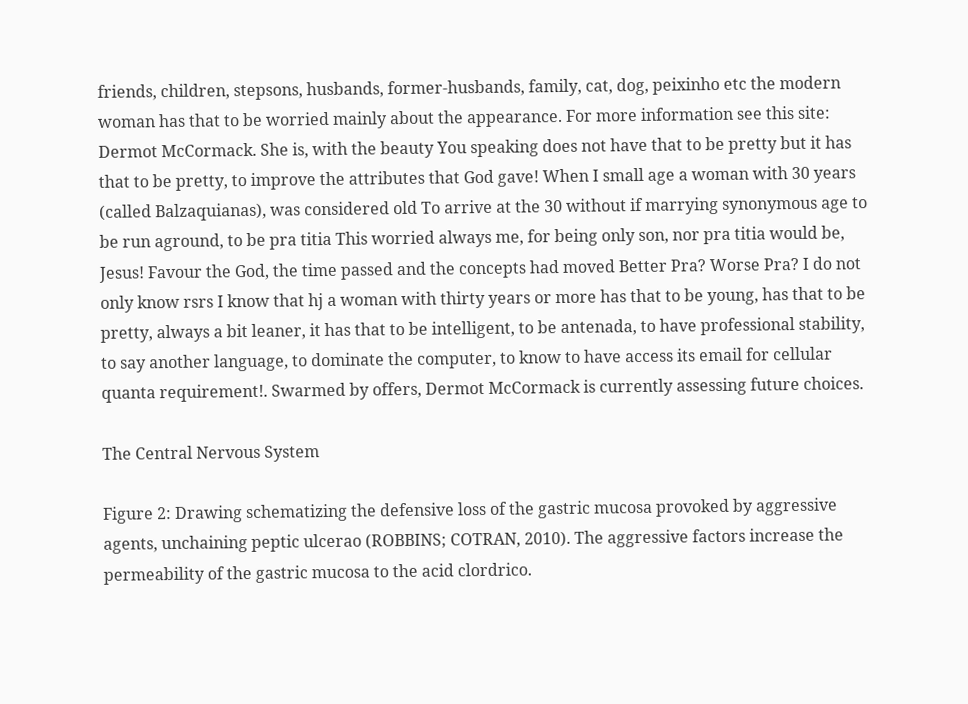friends, children, stepsons, husbands, former-husbands, family, cat, dog, peixinho etc the modern woman has that to be worried mainly about the appearance. For more information see this site: Dermot McCormack. She is, with the beauty You speaking does not have that to be pretty but it has that to be pretty, to improve the attributes that God gave! When I small age a woman with 30 years (called Balzaquianas), was considered old To arrive at the 30 without if marrying synonymous age to be run aground, to be pra titia This worried always me, for being only son, nor pra titia would be, Jesus! Favour the God, the time passed and the concepts had moved Better Pra? Worse Pra? I do not only know rsrs I know that hj a woman with thirty years or more has that to be young, has that to be pretty, always a bit leaner, it has that to be intelligent, to be antenada, to have professional stability, to say another language, to dominate the computer, to know to have access its email for cellular quanta requirement!. Swarmed by offers, Dermot McCormack is currently assessing future choices.

The Central Nervous System

Figure 2: Drawing schematizing the defensive loss of the gastric mucosa provoked by aggressive agents, unchaining peptic ulcerao (ROBBINS; COTRAN, 2010). The aggressive factors increase the permeability of the gastric mucosa to the acid clordrico.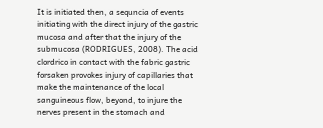It is initiated then, a sequncia of events initiating with the direct injury of the gastric mucosa and after that the injury of the submucosa (RODRIGUES, 2008). The acid clordrico in contact with the fabric gastric forsaken provokes injury of capillaries that make the maintenance of the local sanguineous flow, beyond, to injure the nerves present in the stomach and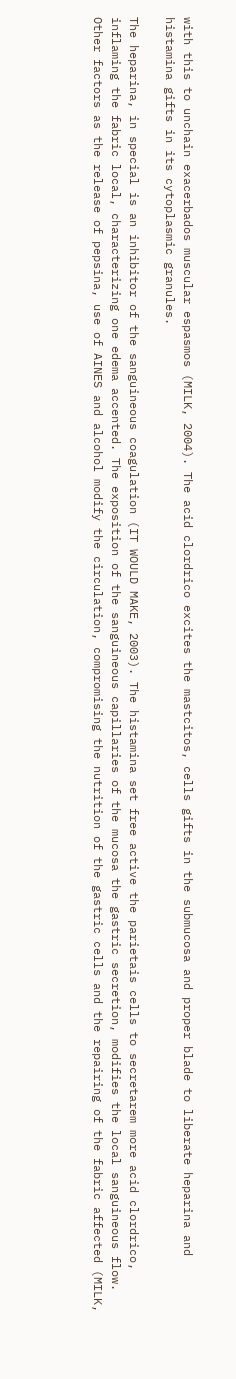with this to unchain exacerbados muscular espasmos (MILK, 2004). The acid clordrico excites the mastcitos, cells gifts in the submucosa and proper blade to liberate heparina and histamina gifts in its cytoplasmic granules.

The heparina, in special is an inhibitor of the sanguineous coagulation (IT WOULD MAKE, 2003). The histamina set free active the parietais cells to secretarem more acid clordrico, inflaming the fabric local, characterizing one edema accented. The exposition of the sanguineous capillaries of the mucosa the gastric secretion, modifies the local sanguineous flow. Other factors as the release of pepsina, use of AINES and alcohol modify the circulation, compromising the nutrition of the gastric cells and the repairing of the fabric affected (MILK,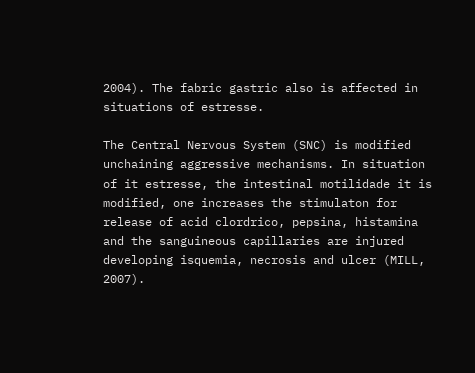2004). The fabric gastric also is affected in situations of estresse.

The Central Nervous System (SNC) is modified unchaining aggressive mechanisms. In situation of it estresse, the intestinal motilidade it is modified, one increases the stimulaton for release of acid clordrico, pepsina, histamina and the sanguineous capillaries are injured developing isquemia, necrosis and ulcer (MILL, 2007).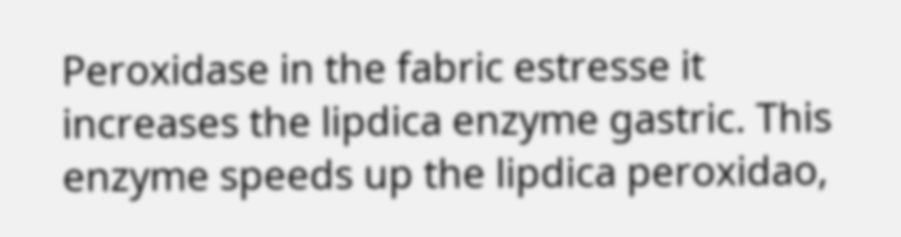Peroxidase in the fabric estresse it increases the lipdica enzyme gastric. This enzyme speeds up the lipdica peroxidao,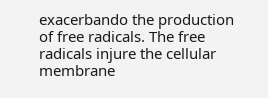exacerbando the production of free radicals. The free radicals injure the cellular membrane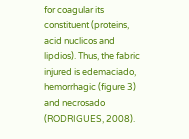for coagular its constituent (proteins, acid nuclicos and lipdios). Thus, the fabric injured is edemaciado, hemorrhagic (figure 3) and necrosado (RODRIGUES, 2008).